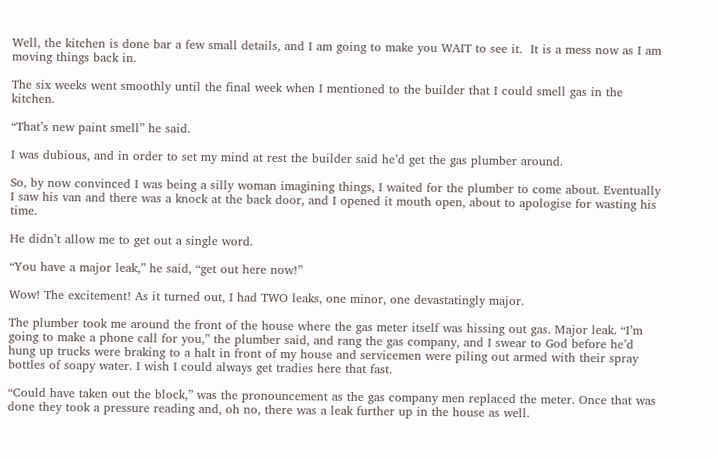Well, the kitchen is done bar a few small details, and I am going to make you WAIT to see it.  It is a mess now as I am moving things back in.

The six weeks went smoothly until the final week when I mentioned to the builder that I could smell gas in the kitchen.

“That’s new paint smell” he said.

I was dubious, and in order to set my mind at rest the builder said he’d get the gas plumber around.

So, by now convinced I was being a silly woman imagining things, I waited for the plumber to come about. Eventually I saw his van and there was a knock at the back door, and I opened it mouth open, about to apologise for wasting his time.

He didn’t allow me to get out a single word.

“You have a major leak,” he said, “get out here now!”

Wow! The excitement! As it turned out, I had TWO leaks, one minor, one devastatingly major.

The plumber took me around the front of the house where the gas meter itself was hissing out gas. Major leak. “I’m going to make a phone call for you,” the plumber said, and rang the gas company, and I swear to God before he’d hung up trucks were braking to a halt in front of my house and servicemen were piling out armed with their spray bottles of soapy water. I wish I could always get tradies here that fast.

“Could have taken out the block,” was the pronouncement as the gas company men replaced the meter. Once that was done they took a pressure reading and, oh no, there was a leak further up in the house as well.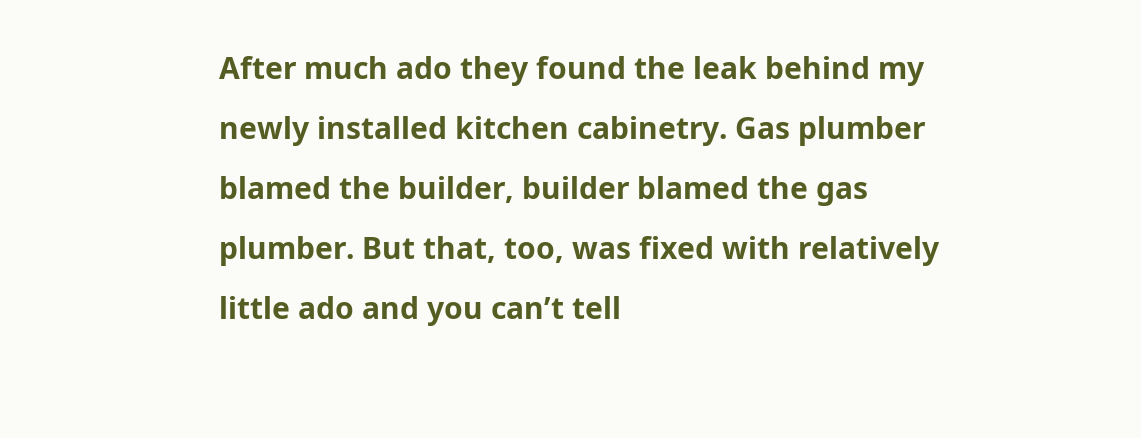After much ado they found the leak behind my newly installed kitchen cabinetry. Gas plumber blamed the builder, builder blamed the gas plumber. But that, too, was fixed with relatively little ado and you can’t tell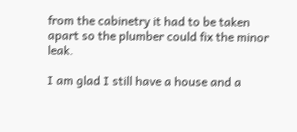from the cabinetry it had to be taken apart so the plumber could fix the minor leak.

I am glad I still have a house and a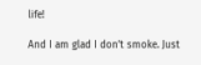life!

And I am glad I don’t smoke. Just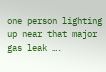one person lighting up near that major gas leak ….